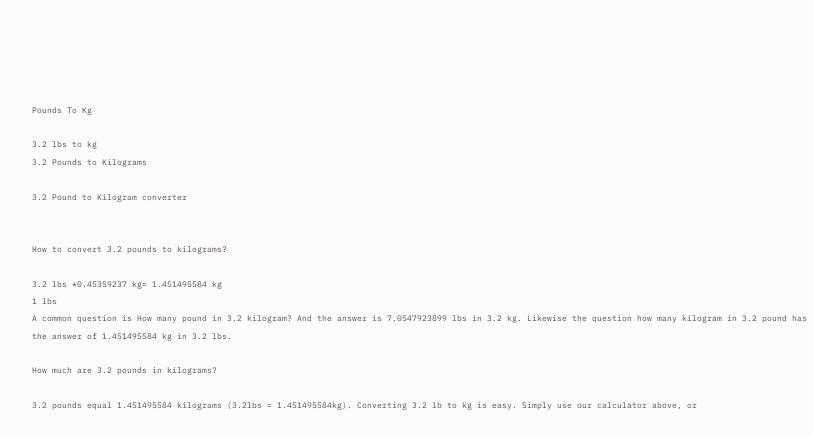Pounds To Kg

3.2 lbs to kg
3.2 Pounds to Kilograms

3.2 Pound to Kilogram converter


How to convert 3.2 pounds to kilograms?

3.2 lbs *0.45359237 kg= 1.451495584 kg
1 lbs
A common question is How many pound in 3.2 kilogram? And the answer is 7.0547923899 lbs in 3.2 kg. Likewise the question how many kilogram in 3.2 pound has the answer of 1.451495584 kg in 3.2 lbs.

How much are 3.2 pounds in kilograms?

3.2 pounds equal 1.451495584 kilograms (3.2lbs = 1.451495584kg). Converting 3.2 lb to kg is easy. Simply use our calculator above, or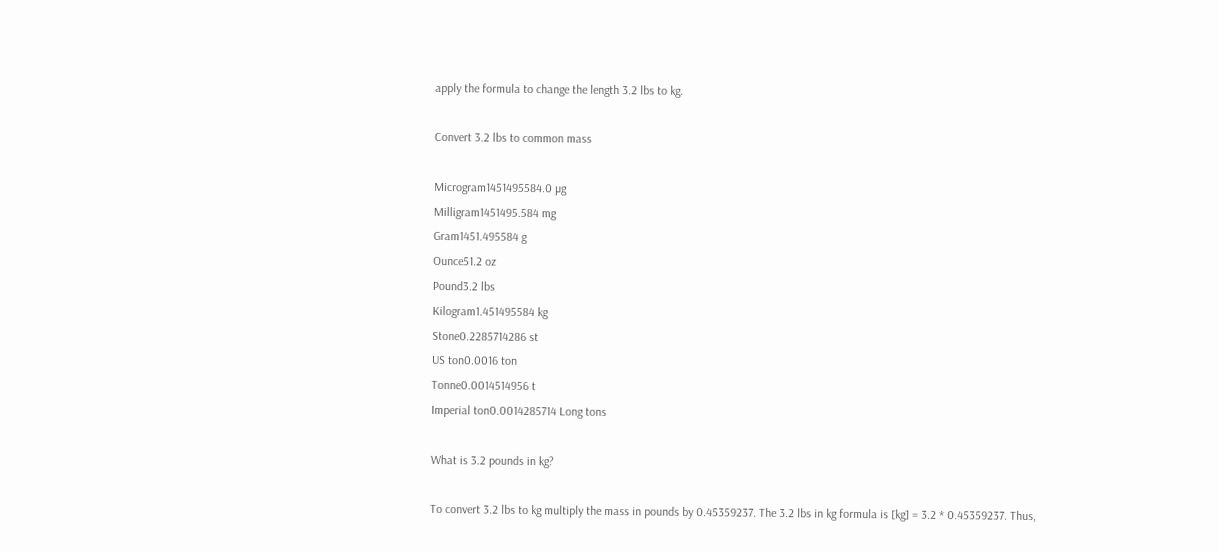apply the formula to change the length 3.2 lbs to kg.

Convert 3.2 lbs to common mass

Microgram1451495584.0 µg
Milligram1451495.584 mg
Gram1451.495584 g
Ounce51.2 oz
Pound3.2 lbs
Kilogram1.451495584 kg
Stone0.2285714286 st
US ton0.0016 ton
Tonne0.0014514956 t
Imperial ton0.0014285714 Long tons

What is 3.2 pounds in kg?

To convert 3.2 lbs to kg multiply the mass in pounds by 0.45359237. The 3.2 lbs in kg formula is [kg] = 3.2 * 0.45359237. Thus,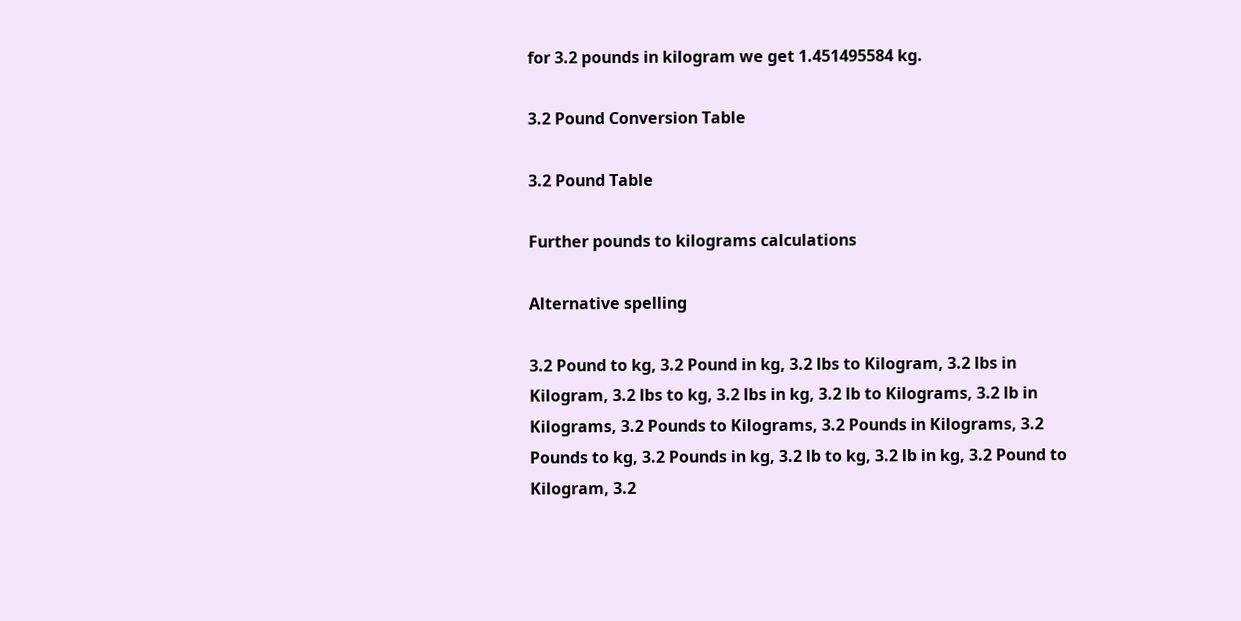for 3.2 pounds in kilogram we get 1.451495584 kg.

3.2 Pound Conversion Table

3.2 Pound Table

Further pounds to kilograms calculations

Alternative spelling

3.2 Pound to kg, 3.2 Pound in kg, 3.2 lbs to Kilogram, 3.2 lbs in Kilogram, 3.2 lbs to kg, 3.2 lbs in kg, 3.2 lb to Kilograms, 3.2 lb in Kilograms, 3.2 Pounds to Kilograms, 3.2 Pounds in Kilograms, 3.2 Pounds to kg, 3.2 Pounds in kg, 3.2 lb to kg, 3.2 lb in kg, 3.2 Pound to Kilogram, 3.2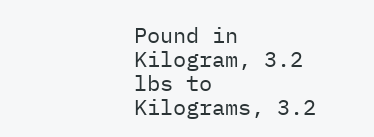Pound in Kilogram, 3.2 lbs to Kilograms, 3.2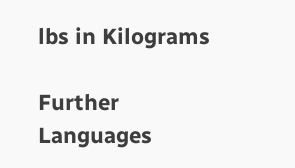lbs in Kilograms

Further Languages